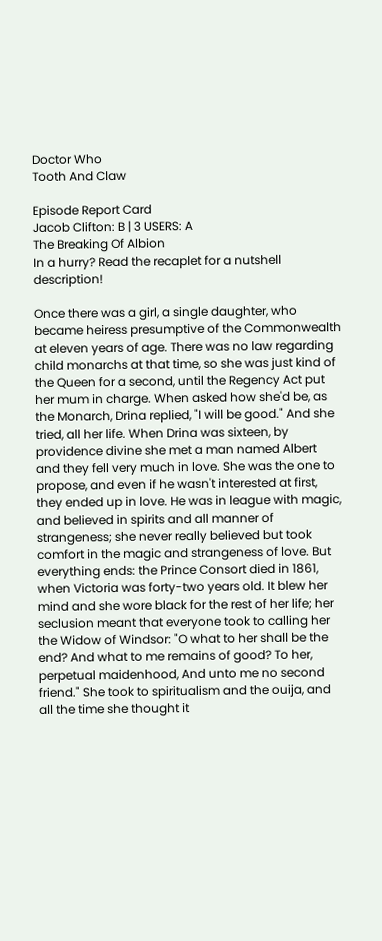Doctor Who
Tooth And Claw

Episode Report Card
Jacob Clifton: B | 3 USERS: A
The Breaking Of Albion
In a hurry? Read the recaplet for a nutshell description!

Once there was a girl, a single daughter, who became heiress presumptive of the Commonwealth at eleven years of age. There was no law regarding child monarchs at that time, so she was just kind of the Queen for a second, until the Regency Act put her mum in charge. When asked how she'd be, as the Monarch, Drina replied, "I will be good." And she tried, all her life. When Drina was sixteen, by providence divine she met a man named Albert and they fell very much in love. She was the one to propose, and even if he wasn't interested at first, they ended up in love. He was in league with magic, and believed in spirits and all manner of strangeness; she never really believed but took comfort in the magic and strangeness of love. But everything ends: the Prince Consort died in 1861, when Victoria was forty-two years old. It blew her mind and she wore black for the rest of her life; her seclusion meant that everyone took to calling her the Widow of Windsor: "O what to her shall be the end? And what to me remains of good? To her, perpetual maidenhood, And unto me no second friend." She took to spiritualism and the ouija, and all the time she thought it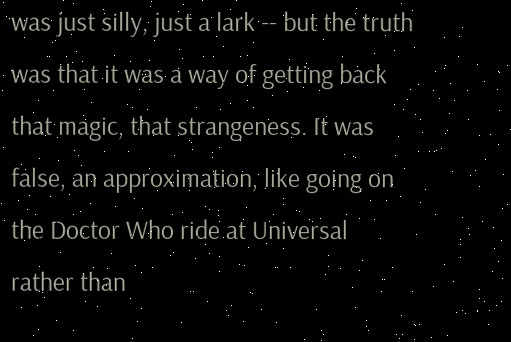was just silly, just a lark -- but the truth was that it was a way of getting back that magic, that strangeness. It was false, an approximation, like going on the Doctor Who ride at Universal rather than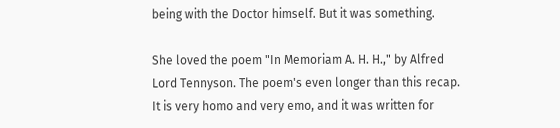being with the Doctor himself. But it was something.

She loved the poem "In Memoriam A. H. H.," by Alfred Lord Tennyson. The poem's even longer than this recap. It is very homo and very emo, and it was written for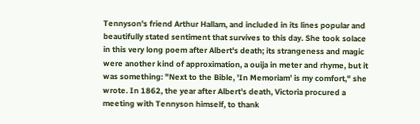Tennyson's friend Arthur Hallam, and included in its lines popular and beautifully stated sentiment that survives to this day. She took solace in this very long poem after Albert's death; its strangeness and magic were another kind of approximation, a ouija in meter and rhyme, but it was something: "Next to the Bible, 'In Memoriam' is my comfort," she wrote. In 1862, the year after Albert's death, Victoria procured a meeting with Tennyson himself, to thank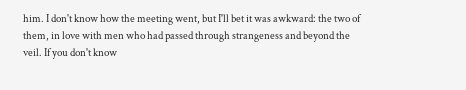him. I don't know how the meeting went, but I'll bet it was awkward: the two of them, in love with men who had passed through strangeness and beyond the veil. If you don't know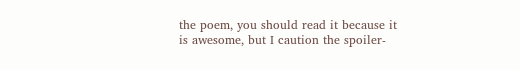the poem, you should read it because it is awesome, but I caution the spoiler-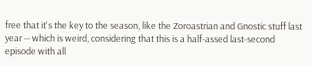free that it's the key to the season, like the Zoroastrian and Gnostic stuff last year -- which is weird, considering that this is a half-assed last-second episode with all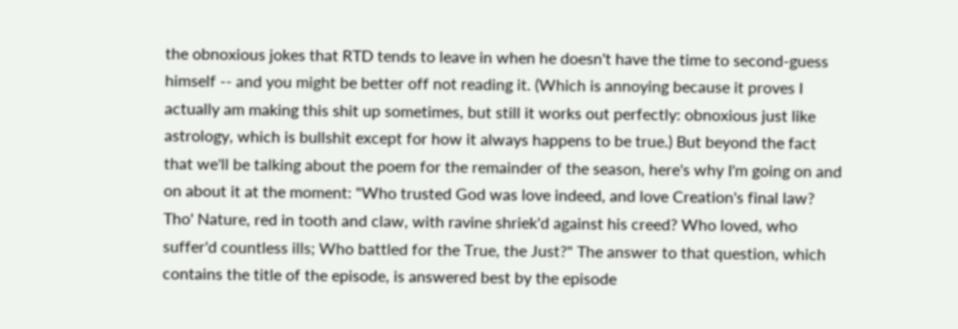the obnoxious jokes that RTD tends to leave in when he doesn't have the time to second-guess himself -- and you might be better off not reading it. (Which is annoying because it proves I actually am making this shit up sometimes, but still it works out perfectly: obnoxious just like astrology, which is bullshit except for how it always happens to be true.) But beyond the fact that we'll be talking about the poem for the remainder of the season, here's why I'm going on and on about it at the moment: "Who trusted God was love indeed, and love Creation's final law? Tho' Nature, red in tooth and claw, with ravine shriek'd against his creed? Who loved, who suffer'd countless ills; Who battled for the True, the Just?" The answer to that question, which contains the title of the episode, is answered best by the episode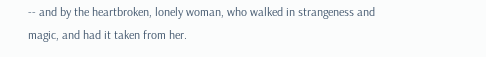-- and by the heartbroken, lonely woman, who walked in strangeness and magic, and had it taken from her.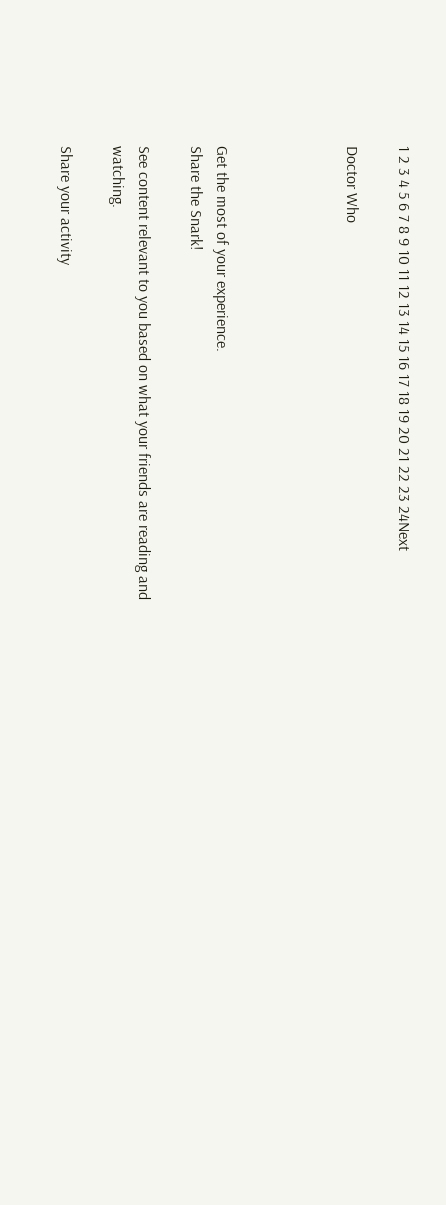1 2 3 4 5 6 7 8 9 10 11 12 13 14 15 16 17 18 19 20 21 22 23 24Next

Doctor Who




Get the most of your experience.
Share the Snark!

See content relevant to you based on what your friends are reading and watching.

Share your activity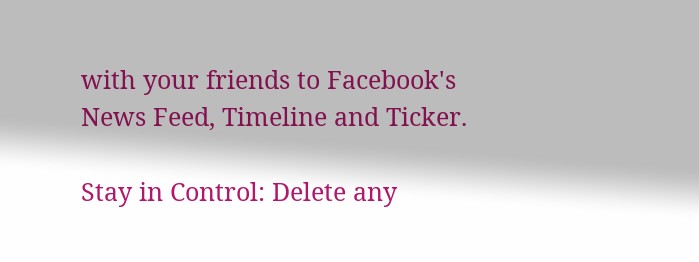with your friends to Facebook's News Feed, Timeline and Ticker.

Stay in Control: Delete any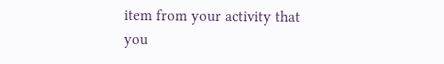item from your activity that you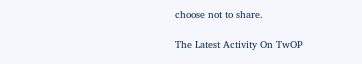choose not to share.

The Latest Activity On TwOP